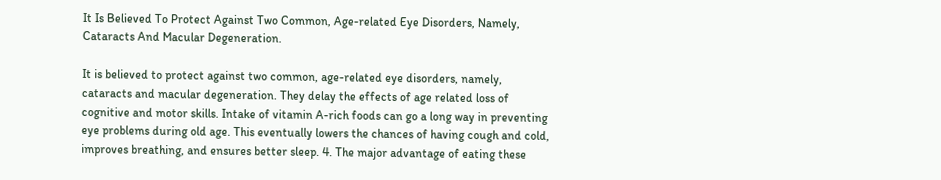It Is Believed To Protect Against Two Common, Age-related Eye Disorders, Namely, Cataracts And Macular Degeneration.

It is believed to protect against two common, age-related eye disorders, namely, cataracts and macular degeneration. They delay the effects of age related loss of cognitive and motor skills. Intake of vitamin A-rich foods can go a long way in preventing eye problems during old age. This eventually lowers the chances of having cough and cold, improves breathing, and ensures better sleep. 4. The major advantage of eating these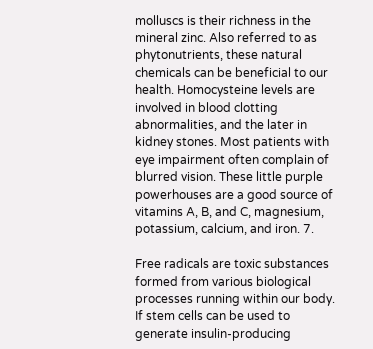molluscs is their richness in the mineral zinc. Also referred to as phytonutrients, these natural chemicals can be beneficial to our health. Homocysteine levels are involved in blood clotting abnormalities, and the later in kidney stones. Most patients with eye impairment often complain of blurred vision. These little purple powerhouses are a good source of vitamins A, B, and C, magnesium, potassium, calcium, and iron. 7.

Free radicals are toxic substances formed from various biological processes running within our body. If stem cells can be used to generate insulin-producing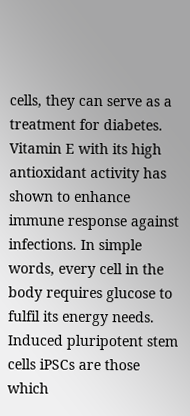cells, they can serve as a treatment for diabetes. Vitamin E with its high antioxidant activity has shown to enhance immune response against infections. In simple words, every cell in the body requires glucose to fulfil its energy needs. Induced pluripotent stem cells iPSCs are those which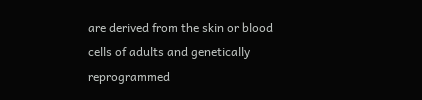are derived from the skin or blood cells of adults and genetically reprogrammed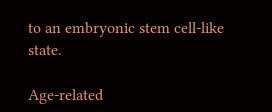to an embryonic stem cell-like state.

Age-related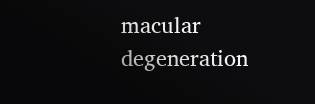macular degeneration